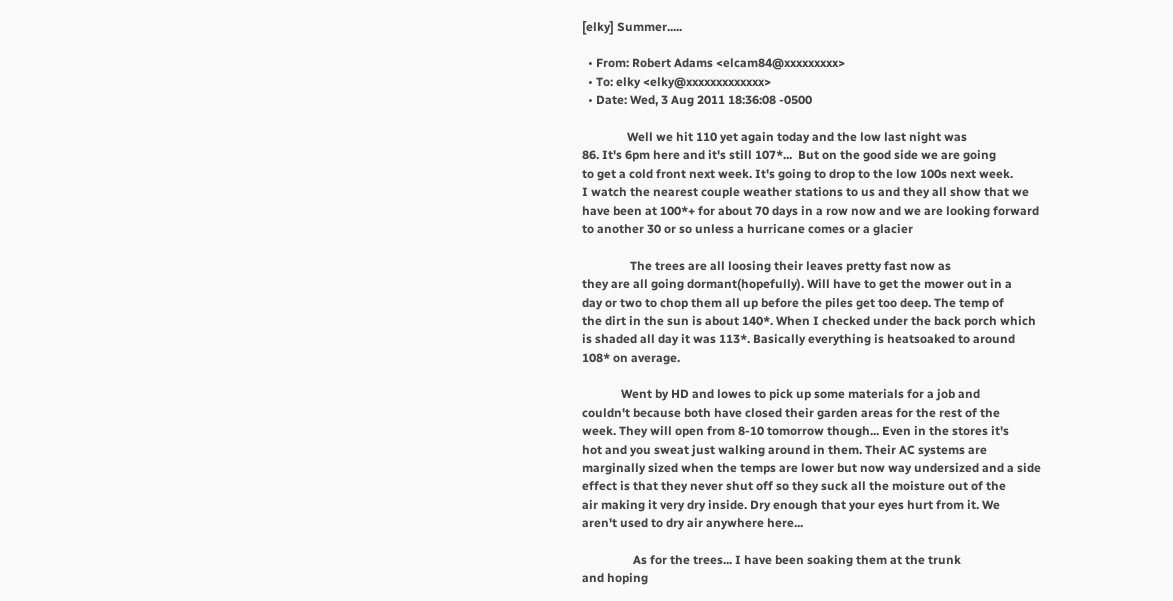[elky] Summer.....

  • From: Robert Adams <elcam84@xxxxxxxxx>
  • To: elky <elky@xxxxxxxxxxxxx>
  • Date: Wed, 3 Aug 2011 18:36:08 -0500

               Well we hit 110 yet again today and the low last night was
86. It's 6pm here and it's still 107*...  But on the good side we are going
to get a cold front next week. It's going to drop to the low 100s next week.
I watch the nearest couple weather stations to us and they all show that we
have been at 100*+ for about 70 days in a row now and we are looking forward
to another 30 or so unless a hurricane comes or a glacier

                The trees are all loosing their leaves pretty fast now as
they are all going dormant(hopefully). Will have to get the mower out in a
day or two to chop them all up before the piles get too deep. The temp of
the dirt in the sun is about 140*. When I checked under the back porch which
is shaded all day it was 113*. Basically everything is heatsoaked to around
108* on average.

             Went by HD and lowes to pick up some materials for a job and
couldn't because both have closed their garden areas for the rest of the
week. They will open from 8-10 tomorrow though... Even in the stores it's
hot and you sweat just walking around in them. Their AC systems are
marginally sized when the temps are lower but now way undersized and a side
effect is that they never shut off so they suck all the moisture out of the
air making it very dry inside. Dry enough that your eyes hurt from it. We
aren't used to dry air anywhere here...

                 As for the trees... I have been soaking them at the trunk
and hoping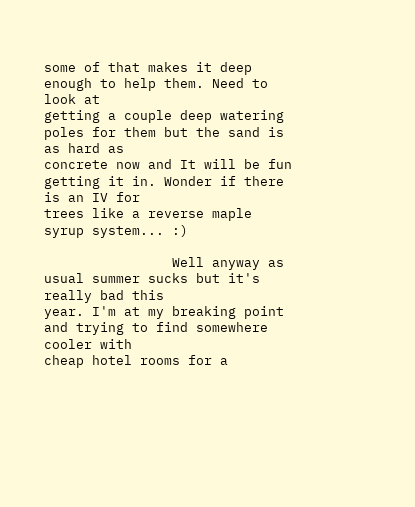some of that makes it deep enough to help them. Need to look at
getting a couple deep watering poles for them but the sand is as hard as
concrete now and It will be fun getting it in. Wonder if there is an IV for
trees like a reverse maple syrup system... :)

                Well anyway as usual summer sucks but it's really bad this
year. I'm at my breaking point and trying to find somewhere cooler with
cheap hotel rooms for a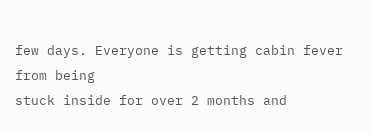few days. Everyone is getting cabin fever from being
stuck inside for over 2 months and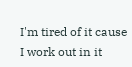I'm tired of it cause I work out in it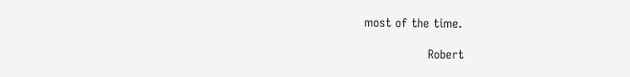most of the time.

                Robert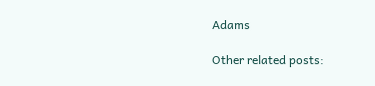Adams

Other related posts: